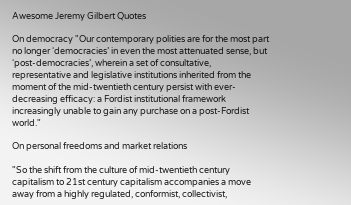Awesome Jeremy Gilbert Quotes

On democracy "Our contemporary polities are for the most part no longer ‘democracies’ in even the most attenuated sense, but ‘post-democracies’, wherein a set of consultative, representative and legislative institutions inherited from the moment of the mid-twentieth century persist with ever-decreasing efficacy: a Fordist institutional framework increasingly unable to gain any purchase on a post-Fordist world."

On personal freedoms and market relations

"So the shift from the culture of mid-twentieth century capitalism to 21st century capitalism accompanies a move away from a highly regulated, conformist, collectivist,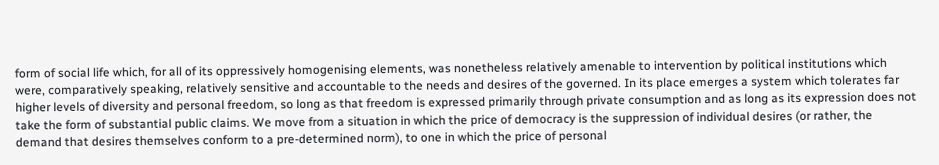form of social life which, for all of its oppressively homogenising elements, was nonetheless relatively amenable to intervention by political institutions which were, comparatively speaking, relatively sensitive and accountable to the needs and desires of the governed. In its place emerges a system which tolerates far higher levels of diversity and personal freedom, so long as that freedom is expressed primarily through private consumption and as long as its expression does not take the form of substantial public claims. We move from a situation in which the price of democracy is the suppression of individual desires (or rather, the demand that desires themselves conform to a pre-determined norm), to one in which the price of personal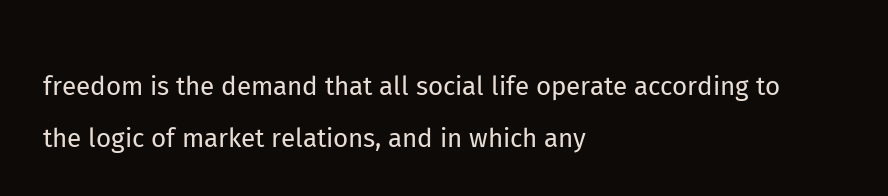freedom is the demand that all social life operate according to the logic of market relations, and in which any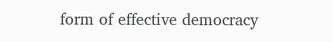form of effective democracy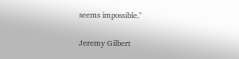seems impossible."

Jeremy Gilbert